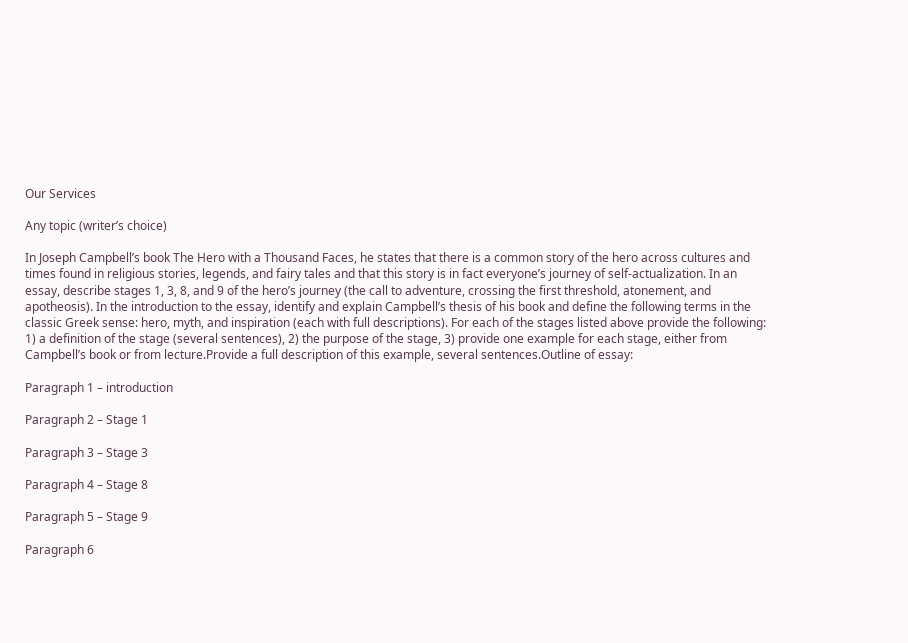Our Services

Any topic (writer’s choice)

In Joseph Campbell’s book The Hero with a Thousand Faces, he states that there is a common story of the hero across cultures and times found in religious stories, legends, and fairy tales and that this story is in fact everyone’s journey of self-actualization. In an essay, describe stages 1, 3, 8, and 9 of the hero’s journey (the call to adventure, crossing the first threshold, atonement, and apotheosis). In the introduction to the essay, identify and explain Campbell’s thesis of his book and define the following terms in the classic Greek sense: hero, myth, and inspiration (each with full descriptions). For each of the stages listed above provide the following: 1) a definition of the stage (several sentences), 2) the purpose of the stage, 3) provide one example for each stage, either from Campbell’s book or from lecture.Provide a full description of this example, several sentences.Outline of essay:

Paragraph 1 – introduction

Paragraph 2 – Stage 1

Paragraph 3 – Stage 3

Paragraph 4 – Stage 8

Paragraph 5 – Stage 9

Paragraph 6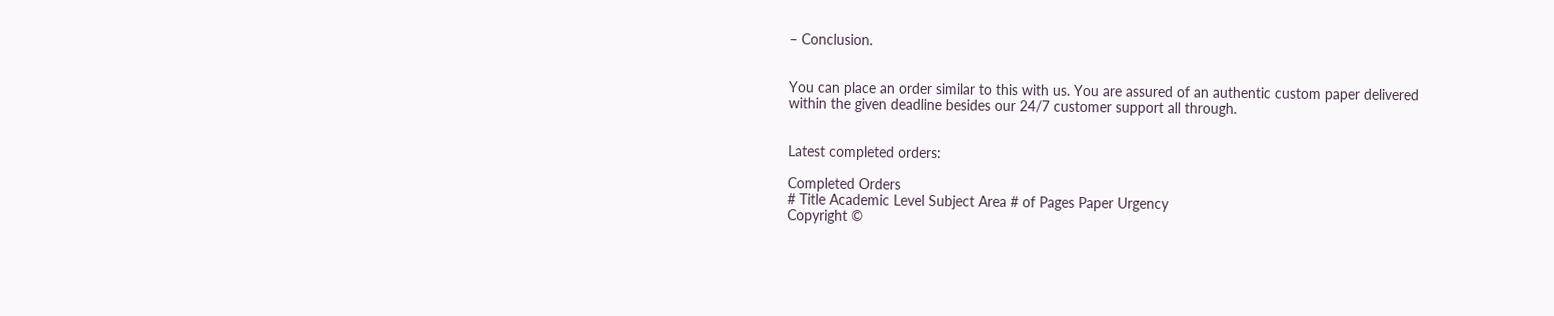– Conclusion.


You can place an order similar to this with us. You are assured of an authentic custom paper delivered within the given deadline besides our 24/7 customer support all through.


Latest completed orders:

Completed Orders
# Title Academic Level Subject Area # of Pages Paper Urgency
Copyright ©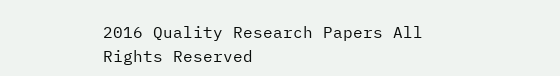2016 Quality Research Papers All Rights Reserved